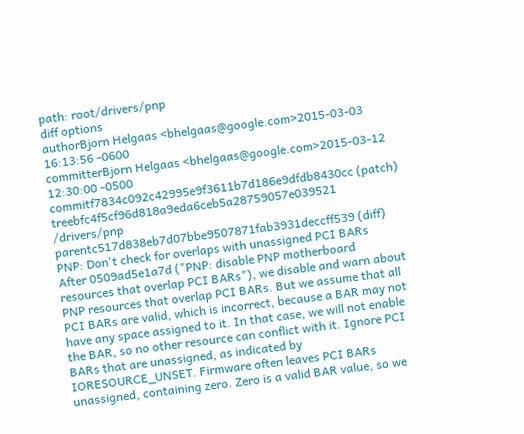path: root/drivers/pnp
diff options
authorBjorn Helgaas <bhelgaas@google.com>2015-03-03 16:13:56 -0600
committerBjorn Helgaas <bhelgaas@google.com>2015-03-12 12:30:00 -0500
commitf7834c092c42995e9f3611b7d186e9dfdb8430cc (patch)
treebfc4f5cf96d818a9eda6ceb5a28759057e039521 /drivers/pnp
parentc517d838eb7d07bbe9507871fab3931deccff539 (diff)
PNP: Don't check for overlaps with unassigned PCI BARs
After 0509ad5e1a7d ("PNP: disable PNP motherboard resources that overlap PCI BARs"), we disable and warn about PNP resources that overlap PCI BARs. But we assume that all PCI BARs are valid, which is incorrect, because a BAR may not have any space assigned to it. In that case, we will not enable the BAR, so no other resource can conflict with it. Ignore PCI BARs that are unassigned, as indicated by IORESOURCE_UNSET. Firmware often leaves PCI BARs unassigned, containing zero. Zero is a valid BAR value, so we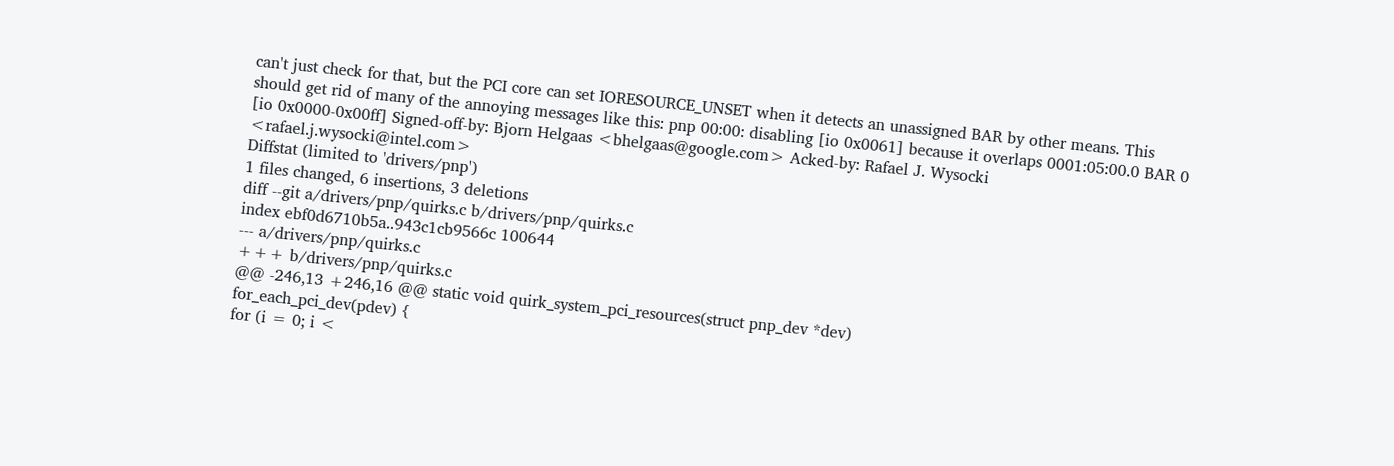can't just check for that, but the PCI core can set IORESOURCE_UNSET when it detects an unassigned BAR by other means. This should get rid of many of the annoying messages like this: pnp 00:00: disabling [io 0x0061] because it overlaps 0001:05:00.0 BAR 0 [io 0x0000-0x00ff] Signed-off-by: Bjorn Helgaas <bhelgaas@google.com> Acked-by: Rafael J. Wysocki <rafael.j.wysocki@intel.com>
Diffstat (limited to 'drivers/pnp')
1 files changed, 6 insertions, 3 deletions
diff --git a/drivers/pnp/quirks.c b/drivers/pnp/quirks.c
index ebf0d6710b5a..943c1cb9566c 100644
--- a/drivers/pnp/quirks.c
+++ b/drivers/pnp/quirks.c
@@ -246,13 +246,16 @@ static void quirk_system_pci_resources(struct pnp_dev *dev)
for_each_pci_dev(pdev) {
for (i = 0; i <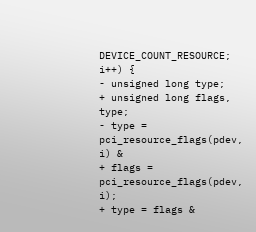DEVICE_COUNT_RESOURCE; i++) {
- unsigned long type;
+ unsigned long flags, type;
- type = pci_resource_flags(pdev, i) &
+ flags = pci_resource_flags(pdev, i);
+ type = flags &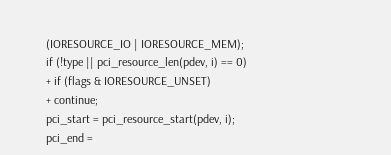(IORESOURCE_IO | IORESOURCE_MEM);
if (!type || pci_resource_len(pdev, i) == 0)
+ if (flags & IORESOURCE_UNSET)
+ continue;
pci_start = pci_resource_start(pdev, i);
pci_end =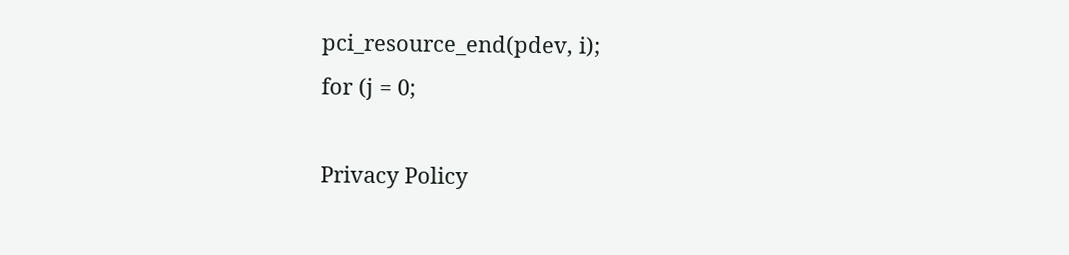pci_resource_end(pdev, i);
for (j = 0;

Privacy Policy